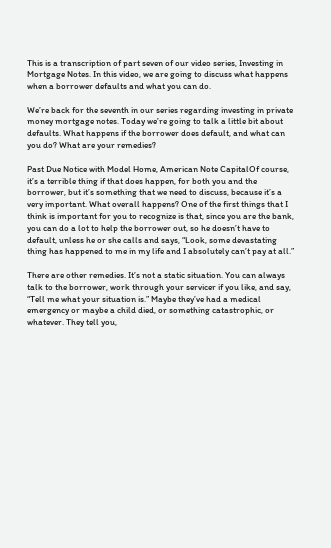This is a transcription of part seven of our video series, Investing in Mortgage Notes. In this video, we are going to discuss what happens when a borrower defaults and what you can do.

We’re back for the seventh in our series regarding investing in private money mortgage notes. Today we’re going to talk a little bit about defaults. What happens if the borrower does default, and what can you do? What are your remedies?

Past Due Notice with Model Home, American Note CapitalOf course, it’s a terrible thing if that does happen, for both you and the borrower, but it’s something that we need to discuss, because it’s a very important. What overall happens? One of the first things that I think is important for you to recognize is that, since you are the bank, you can do a lot to help the borrower out, so he doesn’t have to default, unless he or she calls and says, “Look, some devastating thing has happened to me in my life and I absolutely can’t pay at all.”

There are other remedies. It’s not a static situation. You can always talk to the borrower, work through your servicer if you like, and say, “Tell me what your situation is.” Maybe they’ve had a medical emergency or maybe a child died, or something catastrophic, or whatever. They tell you,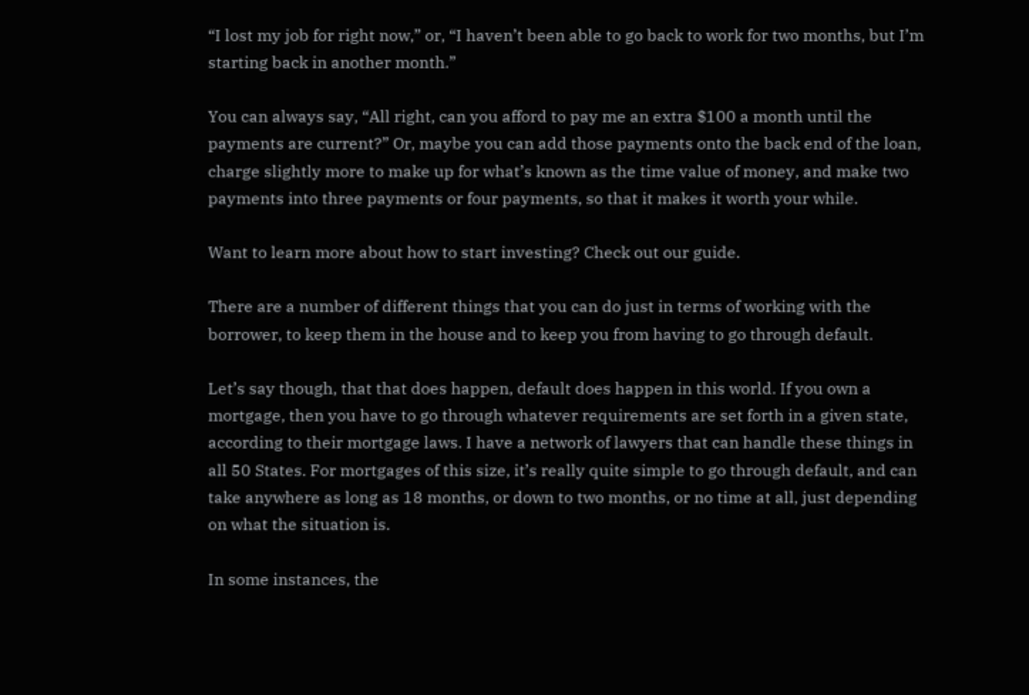“I lost my job for right now,” or, “I haven’t been able to go back to work for two months, but I’m starting back in another month.”

You can always say, “All right, can you afford to pay me an extra $100 a month until the payments are current?” Or, maybe you can add those payments onto the back end of the loan, charge slightly more to make up for what’s known as the time value of money, and make two payments into three payments or four payments, so that it makes it worth your while.

Want to learn more about how to start investing? Check out our guide.

There are a number of different things that you can do just in terms of working with the borrower, to keep them in the house and to keep you from having to go through default.

Let’s say though, that that does happen, default does happen in this world. If you own a mortgage, then you have to go through whatever requirements are set forth in a given state, according to their mortgage laws. I have a network of lawyers that can handle these things in all 50 States. For mortgages of this size, it’s really quite simple to go through default, and can take anywhere as long as 18 months, or down to two months, or no time at all, just depending on what the situation is.

In some instances, the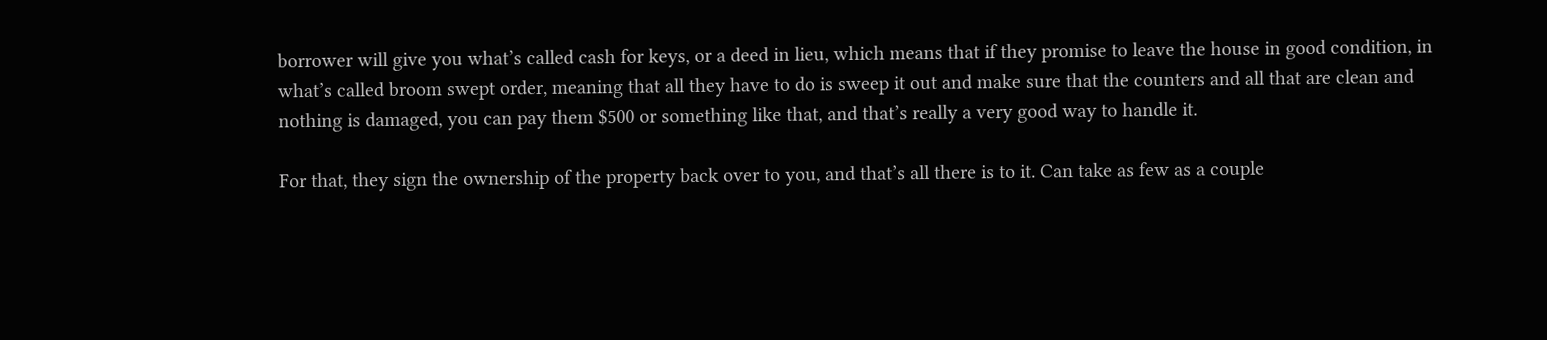borrower will give you what’s called cash for keys, or a deed in lieu, which means that if they promise to leave the house in good condition, in what’s called broom swept order, meaning that all they have to do is sweep it out and make sure that the counters and all that are clean and nothing is damaged, you can pay them $500 or something like that, and that’s really a very good way to handle it.

For that, they sign the ownership of the property back over to you, and that’s all there is to it. Can take as few as a couple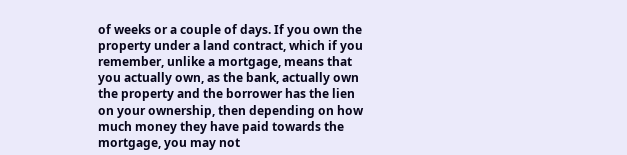of weeks or a couple of days. If you own the property under a land contract, which if you remember, unlike a mortgage, means that you actually own, as the bank, actually own the property and the borrower has the lien on your ownership, then depending on how much money they have paid towards the mortgage, you may not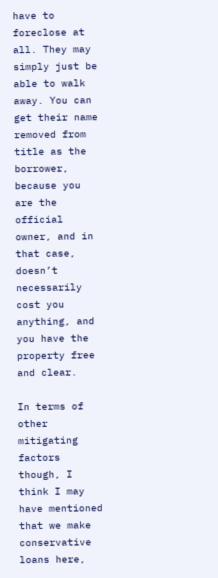have to foreclose at all. They may simply just be able to walk away. You can get their name removed from title as the borrower, because you are the official owner, and in that case, doesn’t necessarily cost you anything, and you have the property free and clear.

In terms of other mitigating factors though, I think I may have mentioned that we make conservative loans here,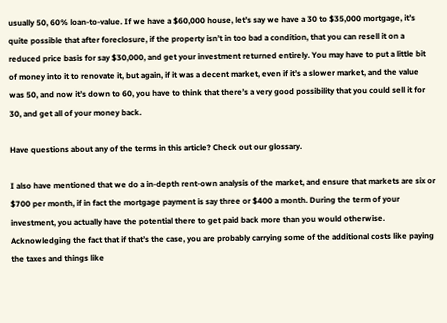usually 50, 60% loan-to-value. If we have a $60,000 house, let’s say we have a 30 to $35,000 mortgage, it’s quite possible that after foreclosure, if the property isn’t in too bad a condition, that you can resell it on a reduced price basis for say $30,000, and get your investment returned entirely. You may have to put a little bit of money into it to renovate it, but again, if it was a decent market, even if it’s a slower market, and the value was 50, and now it’s down to 60, you have to think that there’s a very good possibility that you could sell it for 30, and get all of your money back.

Have questions about any of the terms in this article? Check out our glossary.

I also have mentioned that we do a in-depth rent-own analysis of the market, and ensure that markets are six or $700 per month, if in fact the mortgage payment is say three or $400 a month. During the term of your investment, you actually have the potential there to get paid back more than you would otherwise. Acknowledging the fact that if that’s the case, you are probably carrying some of the additional costs like paying the taxes and things like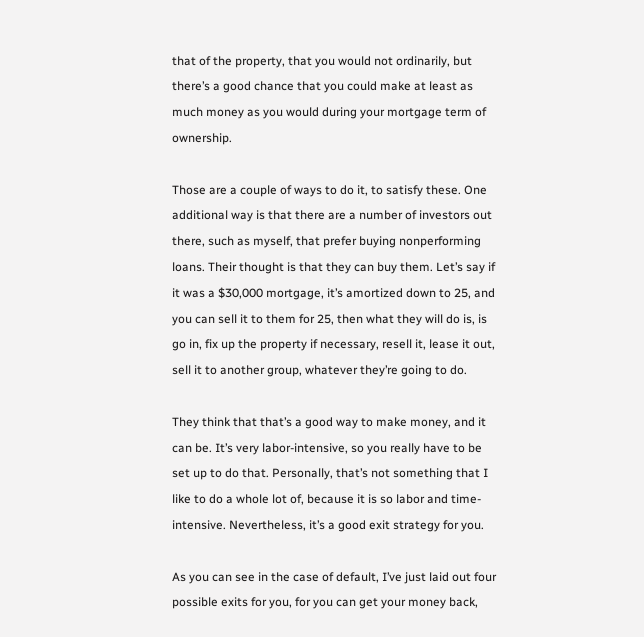that of the property, that you would not ordinarily, but there’s a good chance that you could make at least as much money as you would during your mortgage term of ownership.

Those are a couple of ways to do it, to satisfy these. One additional way is that there are a number of investors out there, such as myself, that prefer buying nonperforming loans. Their thought is that they can buy them. Let’s say if it was a $30,000 mortgage, it’s amortized down to 25, and you can sell it to them for 25, then what they will do is, is go in, fix up the property if necessary, resell it, lease it out, sell it to another group, whatever they’re going to do.

They think that that’s a good way to make money, and it can be. It’s very labor-intensive, so you really have to be set up to do that. Personally, that’s not something that I like to do a whole lot of, because it is so labor and time-intensive. Nevertheless, it’s a good exit strategy for you.

As you can see in the case of default, I’ve just laid out four possible exits for you, for you can get your money back,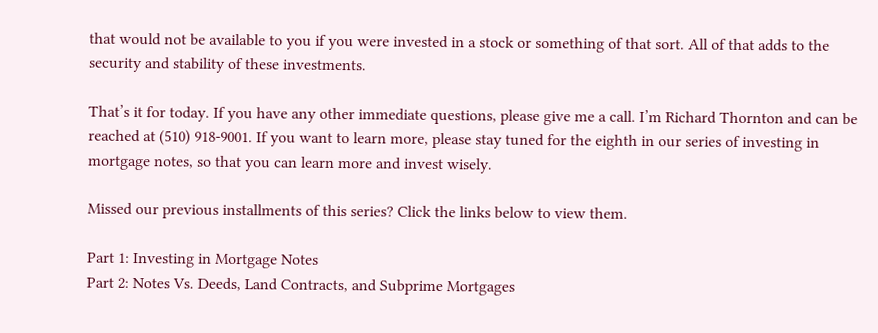that would not be available to you if you were invested in a stock or something of that sort. All of that adds to the security and stability of these investments.

That’s it for today. If you have any other immediate questions, please give me a call. I’m Richard Thornton and can be reached at (510) 918-9001. If you want to learn more, please stay tuned for the eighth in our series of investing in mortgage notes, so that you can learn more and invest wisely.

Missed our previous installments of this series? Click the links below to view them.

Part 1: Investing in Mortgage Notes
Part 2: Notes Vs. Deeds, Land Contracts, and Subprime Mortgages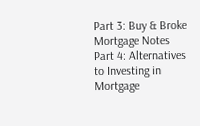Part 3: Buy & Broke Mortgage Notes
Part 4: Alternatives to Investing in Mortgage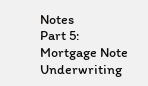Notes
Part 5: Mortgage Note Underwriting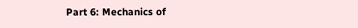Part 6: Mechanics of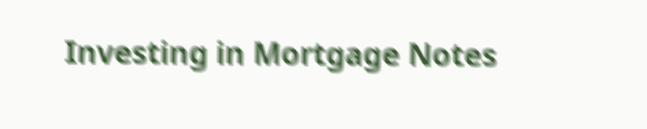Investing in Mortgage Notes